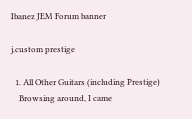Ibanez JEM Forum banner

j.custom prestige

  1. All Other Guitars (including Prestige)
    Browsing around, I came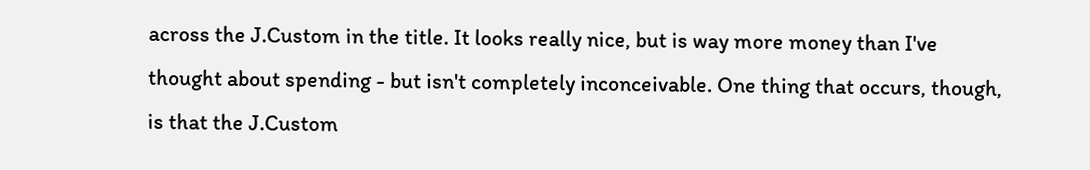across the J.Custom in the title. It looks really nice, but is way more money than I've thought about spending - but isn't completely inconceivable. One thing that occurs, though, is that the J.Custom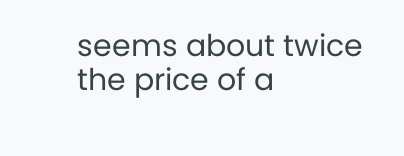seems about twice the price of a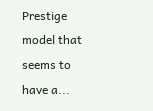Prestige model that seems to have a...